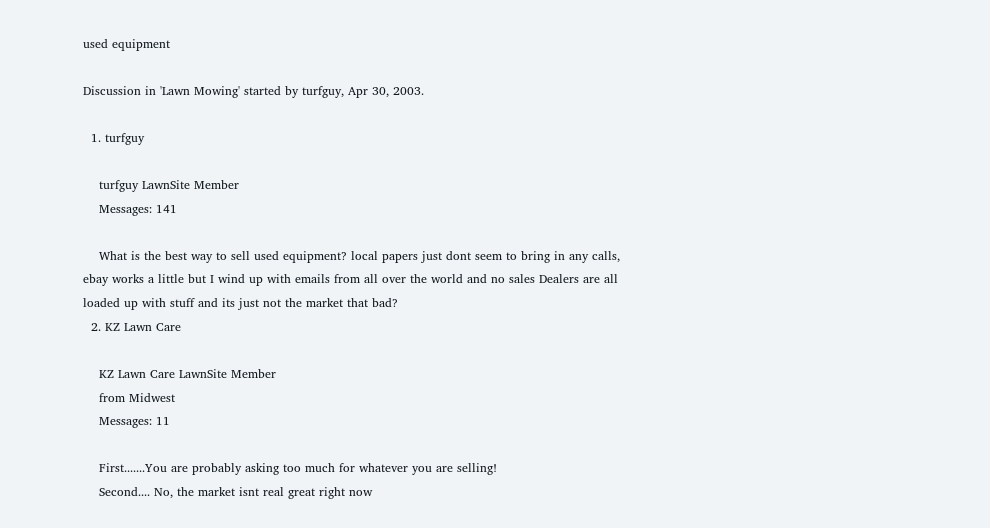used equipment

Discussion in 'Lawn Mowing' started by turfguy, Apr 30, 2003.

  1. turfguy

    turfguy LawnSite Member
    Messages: 141

    What is the best way to sell used equipment? local papers just dont seem to bring in any calls, ebay works a little but I wind up with emails from all over the world and no sales Dealers are all loaded up with stuff and its just not the market that bad?
  2. KZ Lawn Care

    KZ Lawn Care LawnSite Member
    from Midwest
    Messages: 11

    First.......You are probably asking too much for whatever you are selling!
    Second.... No, the market isnt real great right now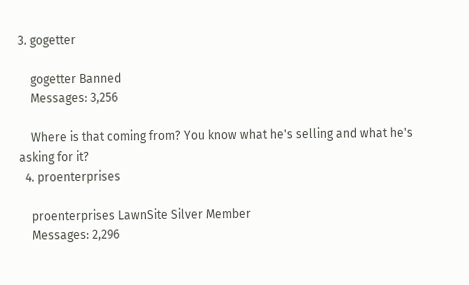3. gogetter

    gogetter Banned
    Messages: 3,256

    Where is that coming from? You know what he's selling and what he's asking for it?
  4. proenterprises

    proenterprises LawnSite Silver Member
    Messages: 2,296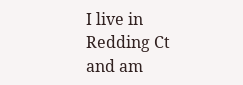I live in Redding Ct and am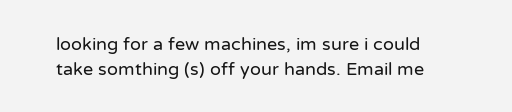looking for a few machines, im sure i could take somthing (s) off your hands. Email me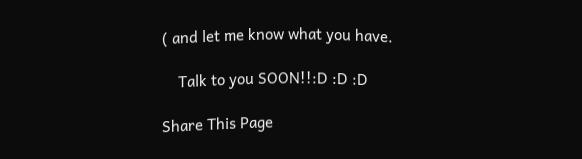( and let me know what you have.

    Talk to you SOON!!:D :D :D

Share This Page